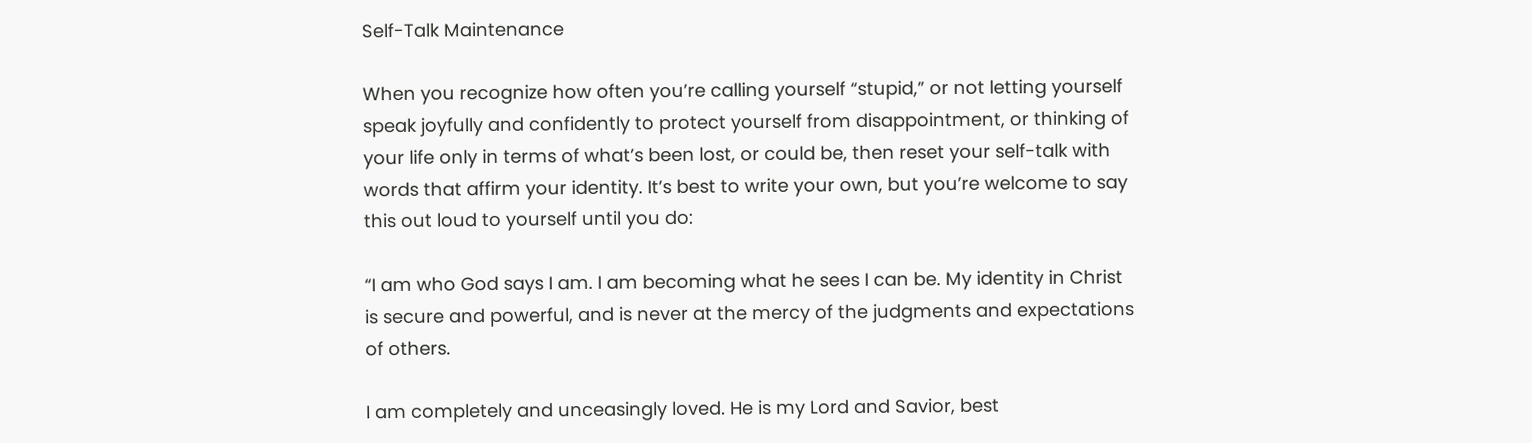Self-Talk Maintenance

When you recognize how often you’re calling yourself “stupid,” or not letting yourself speak joyfully and confidently to protect yourself from disappointment, or thinking of your life only in terms of what’s been lost, or could be, then reset your self-talk with words that affirm your identity. It’s best to write your own, but you’re welcome to say this out loud to yourself until you do:

“I am who God says I am. I am becoming what he sees I can be. My identity in Christ is secure and powerful, and is never at the mercy of the judgments and expectations of others.

I am completely and unceasingly loved. He is my Lord and Savior, best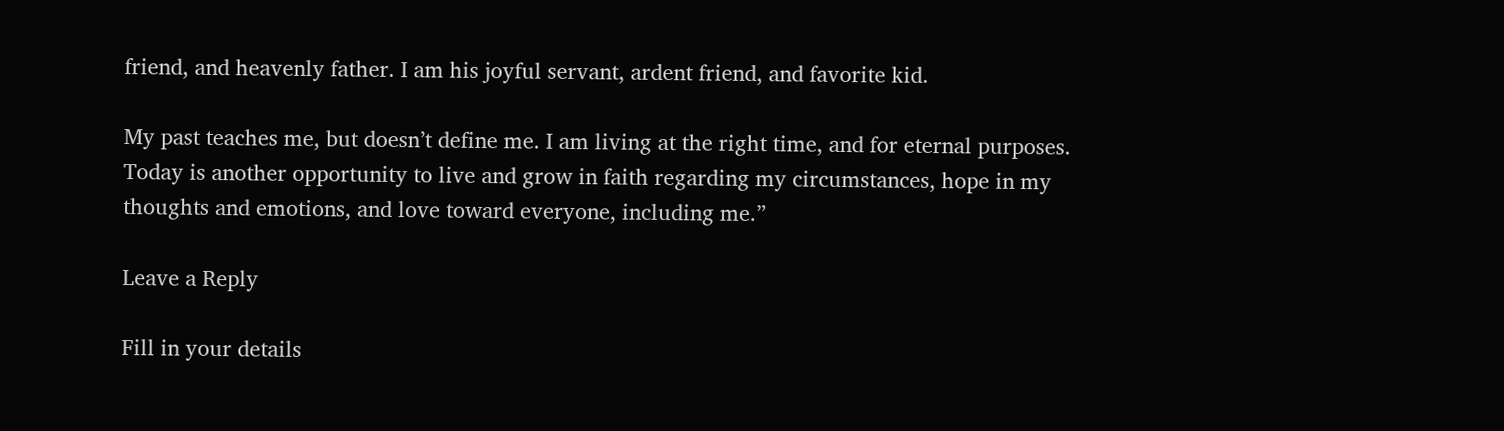friend, and heavenly father. I am his joyful servant, ardent friend, and favorite kid.

My past teaches me, but doesn’t define me. I am living at the right time, and for eternal purposes. Today is another opportunity to live and grow in faith regarding my circumstances, hope in my thoughts and emotions, and love toward everyone, including me.”

Leave a Reply

Fill in your details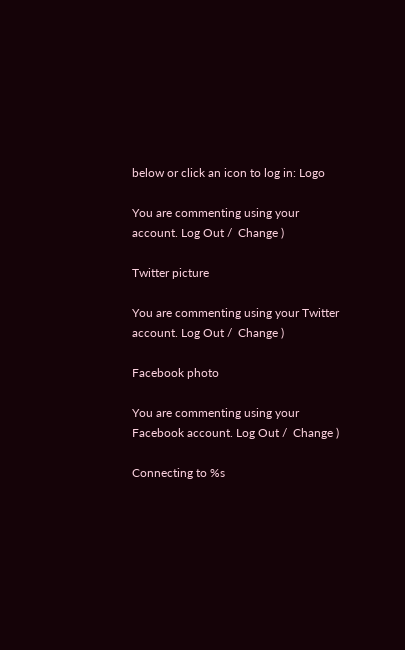below or click an icon to log in: Logo

You are commenting using your account. Log Out /  Change )

Twitter picture

You are commenting using your Twitter account. Log Out /  Change )

Facebook photo

You are commenting using your Facebook account. Log Out /  Change )

Connecting to %s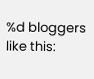%d bloggers like this: